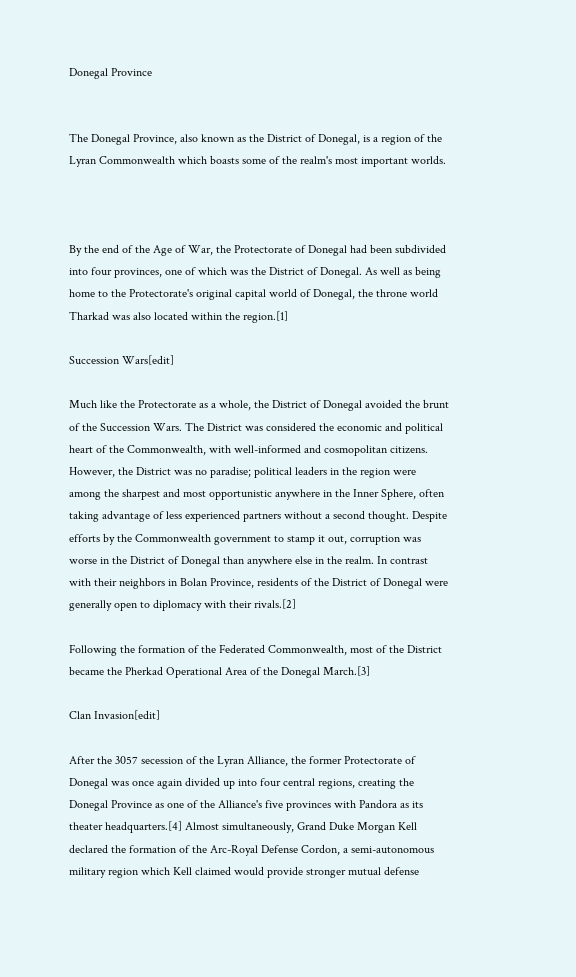Donegal Province


The Donegal Province, also known as the District of Donegal, is a region of the Lyran Commonwealth which boasts some of the realm's most important worlds.



By the end of the Age of War, the Protectorate of Donegal had been subdivided into four provinces, one of which was the District of Donegal. As well as being home to the Protectorate's original capital world of Donegal, the throne world Tharkad was also located within the region.[1]

Succession Wars[edit]

Much like the Protectorate as a whole, the District of Donegal avoided the brunt of the Succession Wars. The District was considered the economic and political heart of the Commonwealth, with well-informed and cosmopolitan citizens. However, the District was no paradise; political leaders in the region were among the sharpest and most opportunistic anywhere in the Inner Sphere, often taking advantage of less experienced partners without a second thought. Despite efforts by the Commonwealth government to stamp it out, corruption was worse in the District of Donegal than anywhere else in the realm. In contrast with their neighbors in Bolan Province, residents of the District of Donegal were generally open to diplomacy with their rivals.[2]

Following the formation of the Federated Commonwealth, most of the District became the Pherkad Operational Area of the Donegal March.[3]

Clan Invasion[edit]

After the 3057 secession of the Lyran Alliance, the former Protectorate of Donegal was once again divided up into four central regions, creating the Donegal Province as one of the Alliance's five provinces with Pandora as its theater headquarters.[4] Almost simultaneously, Grand Duke Morgan Kell declared the formation of the Arc-Royal Defense Cordon, a semi-autonomous military region which Kell claimed would provide stronger mutual defense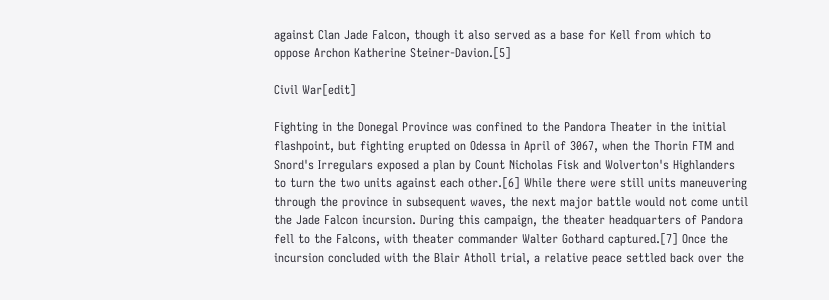against Clan Jade Falcon, though it also served as a base for Kell from which to oppose Archon Katherine Steiner-Davion.[5]

Civil War[edit]

Fighting in the Donegal Province was confined to the Pandora Theater in the initial flashpoint, but fighting erupted on Odessa in April of 3067, when the Thorin FTM and Snord's Irregulars exposed a plan by Count Nicholas Fisk and Wolverton's Highlanders to turn the two units against each other.[6] While there were still units maneuvering through the province in subsequent waves, the next major battle would not come until the Jade Falcon incursion. During this campaign, the theater headquarters of Pandora fell to the Falcons, with theater commander Walter Gothard captured.[7] Once the incursion concluded with the Blair Atholl trial, a relative peace settled back over the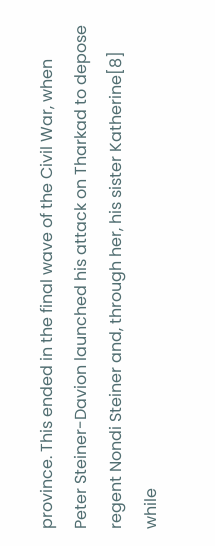province. This ended in the final wave of the Civil War, when Peter Steiner-Davion launched his attack on Tharkad to depose regent Nondi Steiner and, through her, his sister Katherine[8] while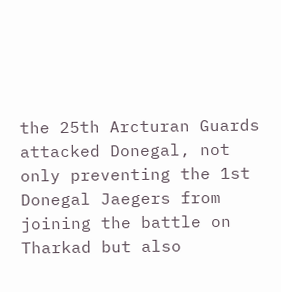the 25th Arcturan Guards attacked Donegal, not only preventing the 1st Donegal Jaegers from joining the battle on Tharkad but also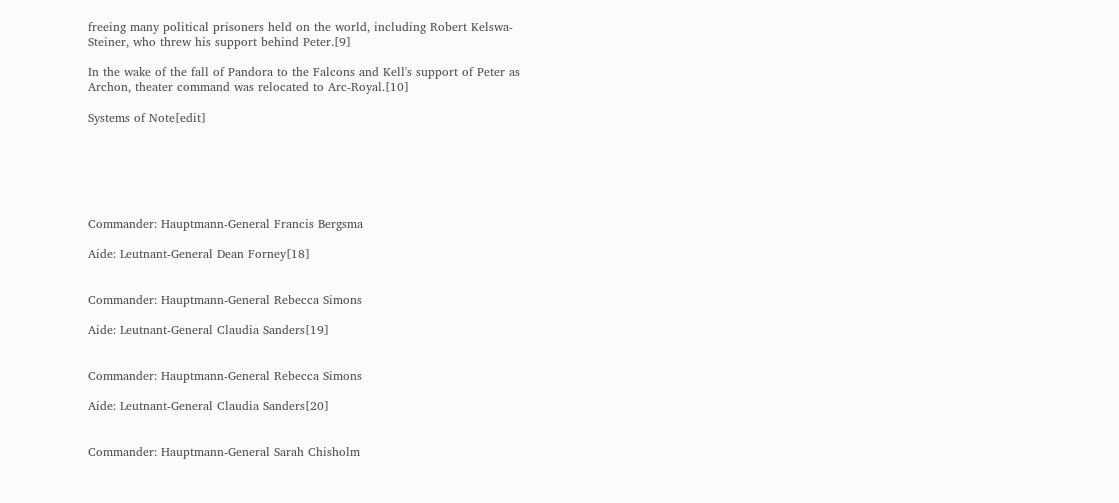freeing many political prisoners held on the world, including Robert Kelswa-Steiner, who threw his support behind Peter.[9]

In the wake of the fall of Pandora to the Falcons and Kell's support of Peter as Archon, theater command was relocated to Arc-Royal.[10]

Systems of Note[edit]






Commander: Hauptmann-General Francis Bergsma

Aide: Leutnant-General Dean Forney[18]


Commander: Hauptmann-General Rebecca Simons

Aide: Leutnant-General Claudia Sanders[19]


Commander: Hauptmann-General Rebecca Simons

Aide: Leutnant-General Claudia Sanders[20]


Commander: Hauptmann-General Sarah Chisholm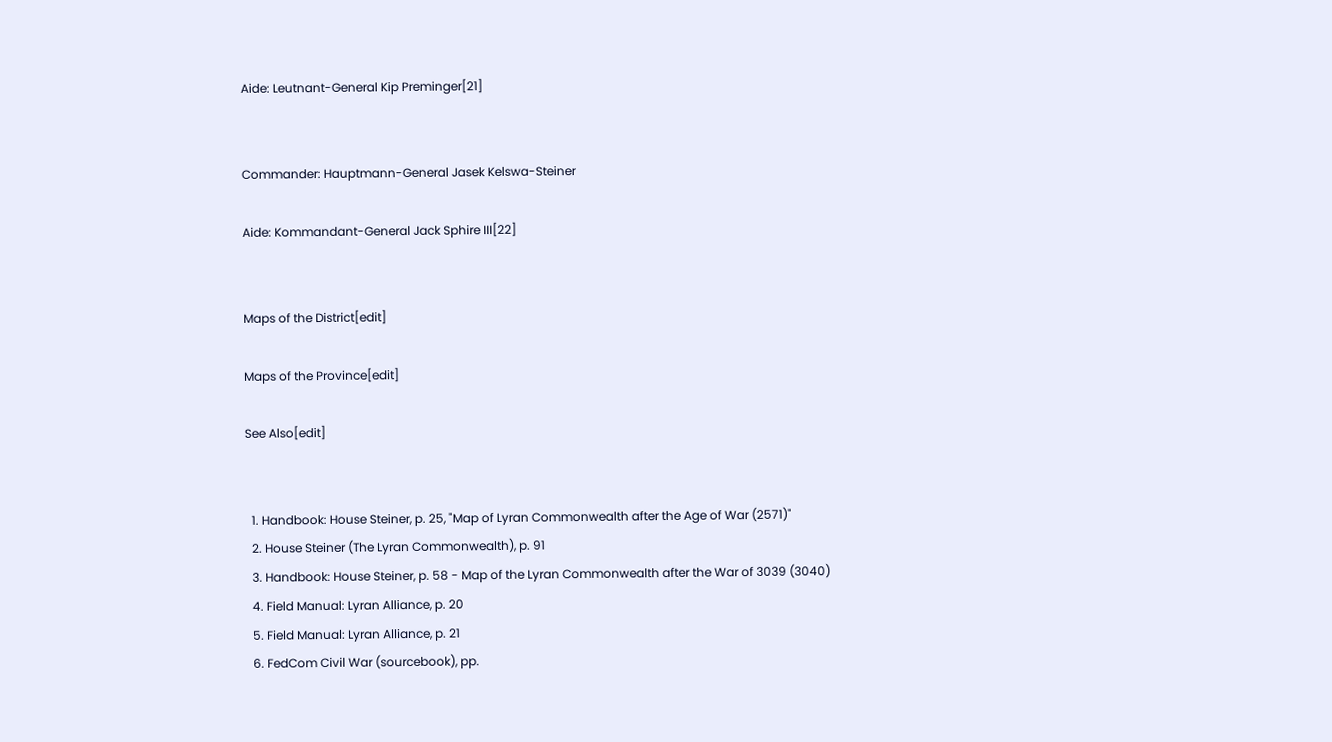Aide: Leutnant-General Kip Preminger[21]


Commander: Hauptmann-General Jasek Kelswa-Steiner

Aide: Kommandant-General Jack Sphire III[22]


Maps of the District[edit]

Maps of the Province[edit]

See Also[edit]


  1. Handbook: House Steiner, p. 25, "Map of Lyran Commonwealth after the Age of War (2571)"
  2. House Steiner (The Lyran Commonwealth), p. 91
  3. Handbook: House Steiner, p. 58 - Map of the Lyran Commonwealth after the War of 3039 (3040)
  4. Field Manual: Lyran Alliance, p. 20
  5. Field Manual: Lyran Alliance, p. 21
  6. FedCom Civil War (sourcebook), pp.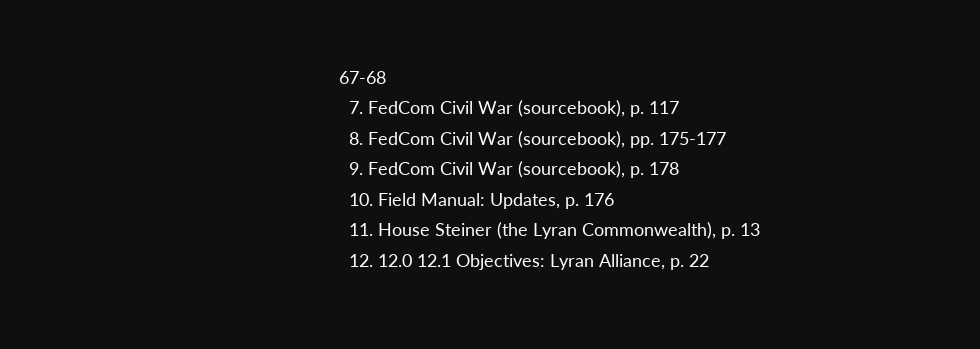67-68
  7. FedCom Civil War (sourcebook), p. 117
  8. FedCom Civil War (sourcebook), pp. 175-177
  9. FedCom Civil War (sourcebook), p. 178
  10. Field Manual: Updates, p. 176
  11. House Steiner (the Lyran Commonwealth), p. 13
  12. 12.0 12.1 Objectives: Lyran Alliance, p. 22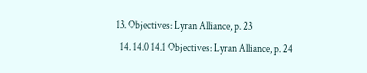13. Objectives: Lyran Alliance, p. 23
  14. 14.0 14.1 Objectives: Lyran Alliance, p. 24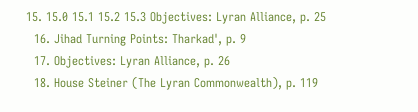15. 15.0 15.1 15.2 15.3 Objectives: Lyran Alliance, p. 25
  16. Jihad Turning Points: Tharkad', p. 9
  17. Objectives: Lyran Alliance, p. 26
  18. House Steiner (The Lyran Commonwealth), p. 119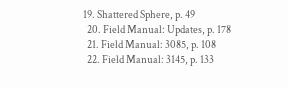19. Shattered Sphere, p. 49
  20. Field Manual: Updates, p. 178
  21. Field Manual: 3085, p. 108
  22. Field Manual: 3145, p. 133